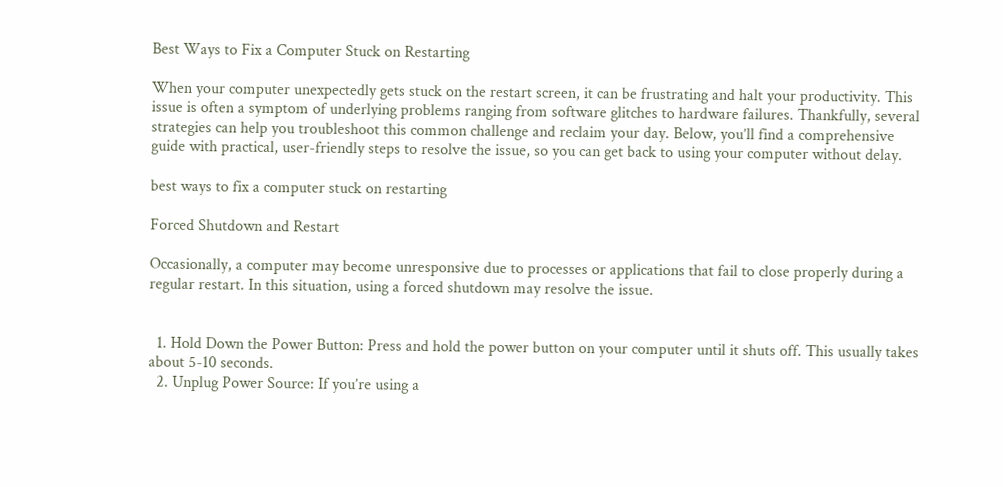Best Ways to Fix a Computer Stuck on Restarting

When your computer unexpectedly gets stuck on the restart screen, it can be frustrating and halt your productivity. This issue is often a symptom of underlying problems ranging from software glitches to hardware failures. Thankfully, several strategies can help you troubleshoot this common challenge and reclaim your day. Below, you’ll find a comprehensive guide with practical, user-friendly steps to resolve the issue, so you can get back to using your computer without delay.

best ways to fix a computer stuck on restarting

Forced Shutdown and Restart

Occasionally, a computer may become unresponsive due to processes or applications that fail to close properly during a regular restart. In this situation, using a forced shutdown may resolve the issue.


  1. Hold Down the Power Button: Press and hold the power button on your computer until it shuts off. This usually takes about 5-10 seconds.
  2. Unplug Power Source: If you’re using a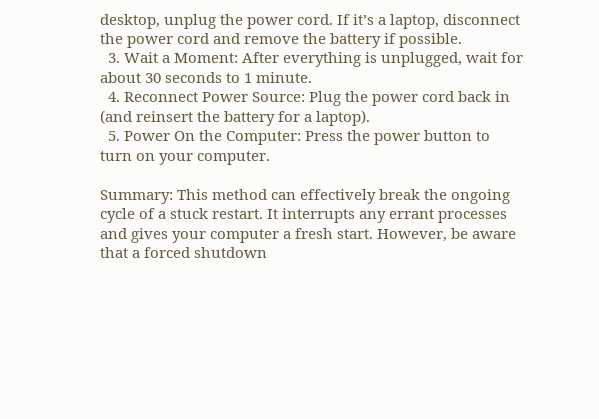desktop, unplug the power cord. If it’s a laptop, disconnect the power cord and remove the battery if possible.
  3. Wait a Moment: After everything is unplugged, wait for about 30 seconds to 1 minute.
  4. Reconnect Power Source: Plug the power cord back in (and reinsert the battery for a laptop).
  5. Power On the Computer: Press the power button to turn on your computer.

Summary: This method can effectively break the ongoing cycle of a stuck restart. It interrupts any errant processes and gives your computer a fresh start. However, be aware that a forced shutdown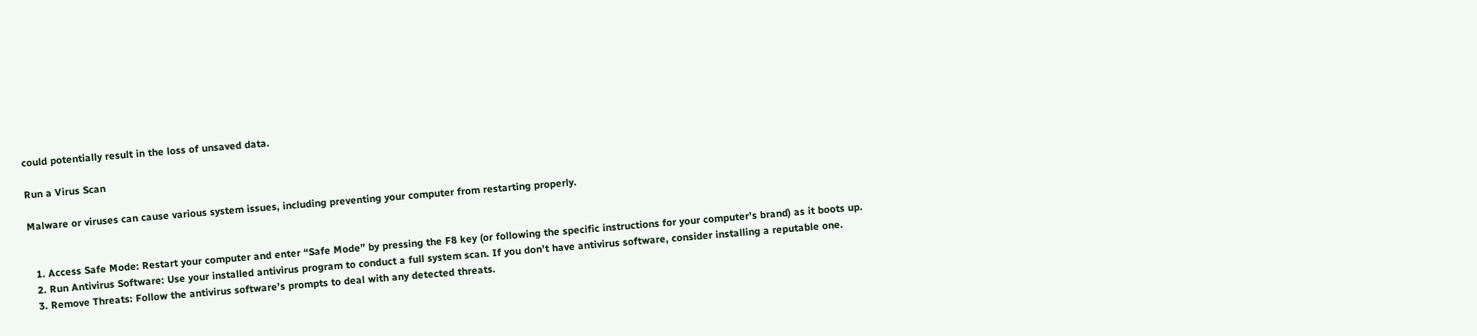could potentially result in the loss of unsaved data.

Run a Virus Scan

Malware or viruses can cause various system issues, including preventing your computer from restarting properly.


  1. Access Safe Mode: Restart your computer and enter “Safe Mode” by pressing the F8 key (or following the specific instructions for your computer’s brand) as it boots up.
  2. Run Antivirus Software: Use your installed antivirus program to conduct a full system scan. If you don’t have antivirus software, consider installing a reputable one.
  3. Remove Threats: Follow the antivirus software’s prompts to deal with any detected threats.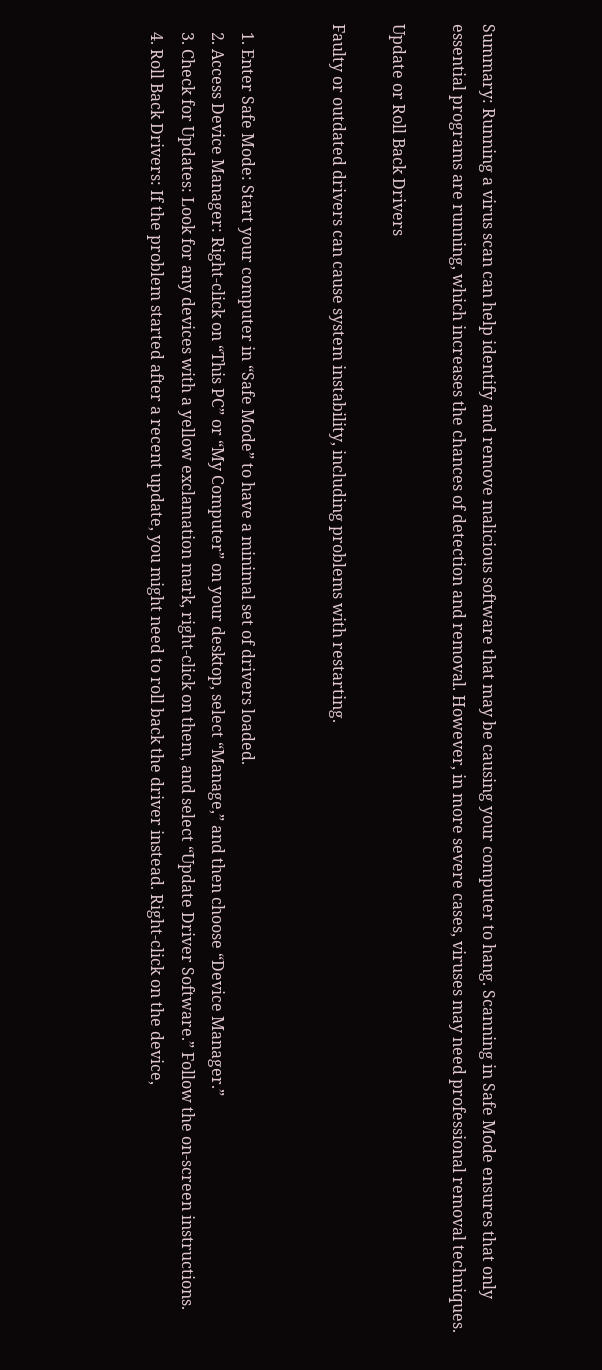Summary: Running a virus scan can help identify and remove malicious software that may be causing your computer to hang. Scanning in Safe Mode ensures that only essential programs are running, which increases the chances of detection and removal. However, in more severe cases, viruses may need professional removal techniques.

Update or Roll Back Drivers

Faulty or outdated drivers can cause system instability, including problems with restarting.


  1. Enter Safe Mode: Start your computer in “Safe Mode” to have a minimal set of drivers loaded.
  2. Access Device Manager: Right-click on “This PC” or “My Computer” on your desktop, select “Manage,” and then choose “Device Manager.”
  3. Check for Updates: Look for any devices with a yellow exclamation mark, right-click on them, and select “Update Driver Software.” Follow the on-screen instructions.
  4. Roll Back Drivers: If the problem started after a recent update, you might need to roll back the driver instead. Right-click on the device,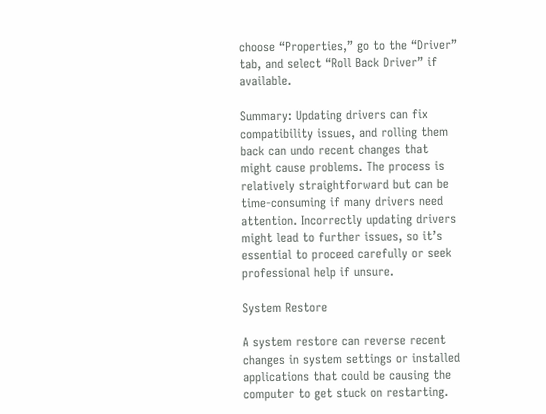choose “Properties,” go to the “Driver” tab, and select “Roll Back Driver” if available.

Summary: Updating drivers can fix compatibility issues, and rolling them back can undo recent changes that might cause problems. The process is relatively straightforward but can be time-consuming if many drivers need attention. Incorrectly updating drivers might lead to further issues, so it’s essential to proceed carefully or seek professional help if unsure.

System Restore

A system restore can reverse recent changes in system settings or installed applications that could be causing the computer to get stuck on restarting.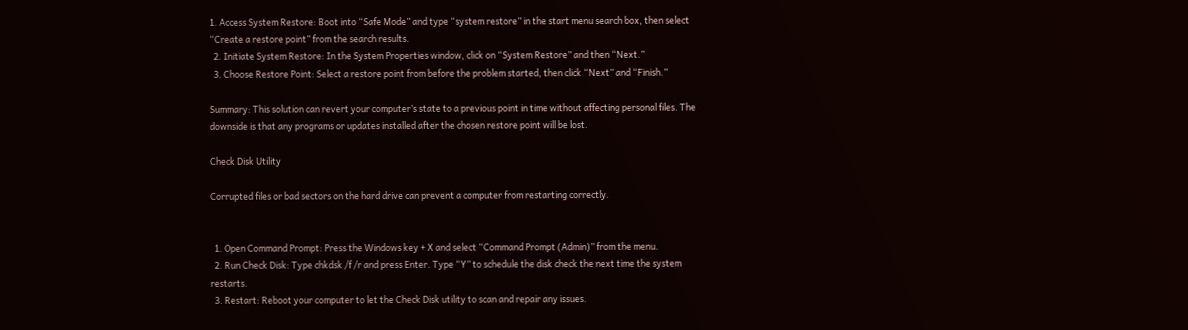1. Access System Restore: Boot into “Safe Mode” and type “system restore” in the start menu search box, then select “Create a restore point” from the search results.
  2. Initiate System Restore: In the System Properties window, click on “System Restore” and then “Next.”
  3. Choose Restore Point: Select a restore point from before the problem started, then click “Next” and “Finish.”

Summary: This solution can revert your computer’s state to a previous point in time without affecting personal files. The downside is that any programs or updates installed after the chosen restore point will be lost.

Check Disk Utility

Corrupted files or bad sectors on the hard drive can prevent a computer from restarting correctly.


  1. Open Command Prompt: Press the Windows key + X and select “Command Prompt (Admin)” from the menu.
  2. Run Check Disk: Type chkdsk /f /r and press Enter. Type “Y” to schedule the disk check the next time the system restarts.
  3. Restart: Reboot your computer to let the Check Disk utility to scan and repair any issues.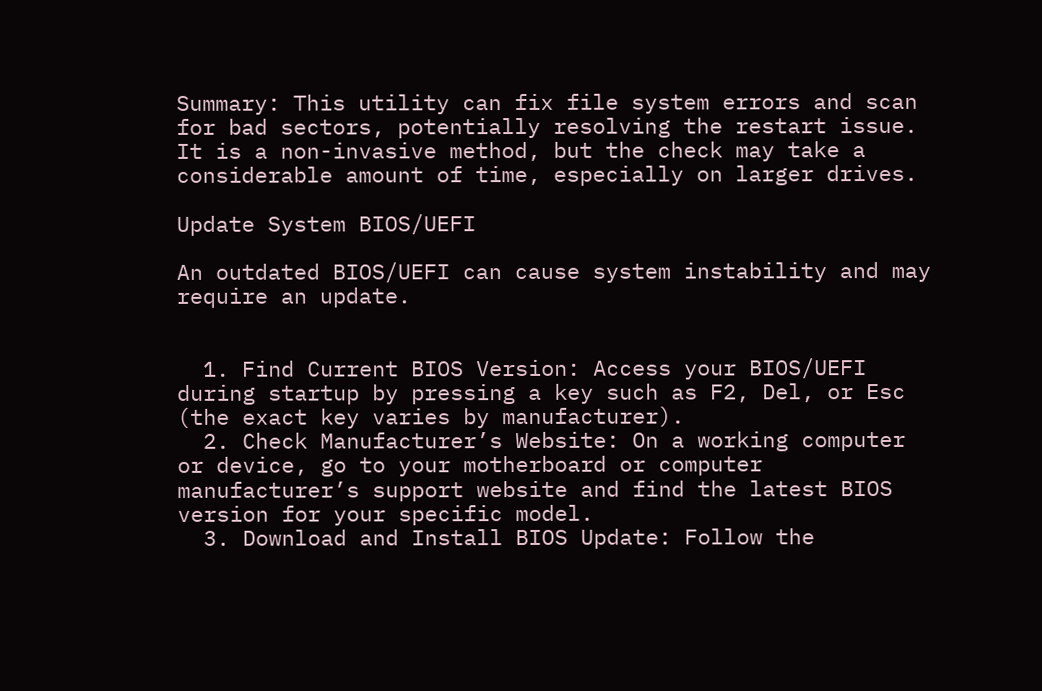Summary: This utility can fix file system errors and scan for bad sectors, potentially resolving the restart issue. It is a non-invasive method, but the check may take a considerable amount of time, especially on larger drives.

Update System BIOS/UEFI

An outdated BIOS/UEFI can cause system instability and may require an update.


  1. Find Current BIOS Version: Access your BIOS/UEFI during startup by pressing a key such as F2, Del, or Esc (the exact key varies by manufacturer).
  2. Check Manufacturer’s Website: On a working computer or device, go to your motherboard or computer manufacturer’s support website and find the latest BIOS version for your specific model.
  3. Download and Install BIOS Update: Follow the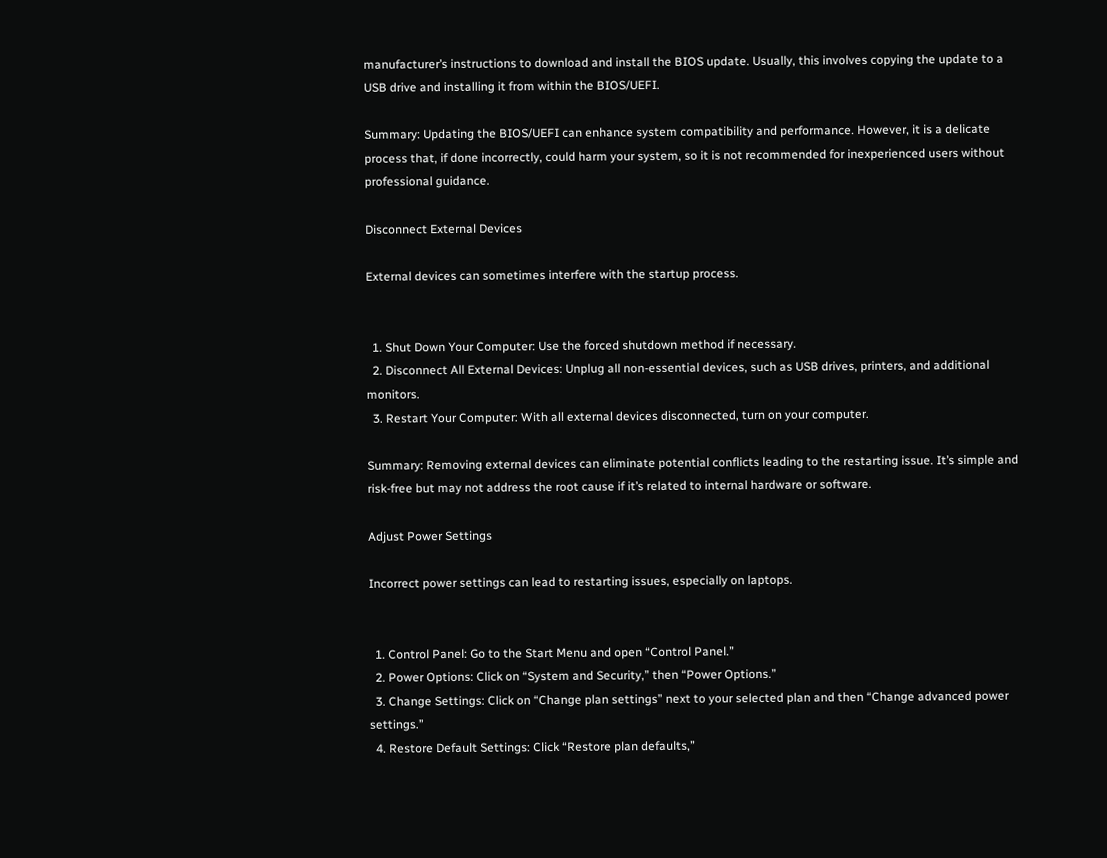manufacturer’s instructions to download and install the BIOS update. Usually, this involves copying the update to a USB drive and installing it from within the BIOS/UEFI.

Summary: Updating the BIOS/UEFI can enhance system compatibility and performance. However, it is a delicate process that, if done incorrectly, could harm your system, so it is not recommended for inexperienced users without professional guidance.

Disconnect External Devices

External devices can sometimes interfere with the startup process.


  1. Shut Down Your Computer: Use the forced shutdown method if necessary.
  2. Disconnect All External Devices: Unplug all non-essential devices, such as USB drives, printers, and additional monitors.
  3. Restart Your Computer: With all external devices disconnected, turn on your computer.

Summary: Removing external devices can eliminate potential conflicts leading to the restarting issue. It’s simple and risk-free but may not address the root cause if it’s related to internal hardware or software.

Adjust Power Settings

Incorrect power settings can lead to restarting issues, especially on laptops.


  1. Control Panel: Go to the Start Menu and open “Control Panel.”
  2. Power Options: Click on “System and Security,” then “Power Options.”
  3. Change Settings: Click on “Change plan settings” next to your selected plan and then “Change advanced power settings.”
  4. Restore Default Settings: Click “Restore plan defaults,”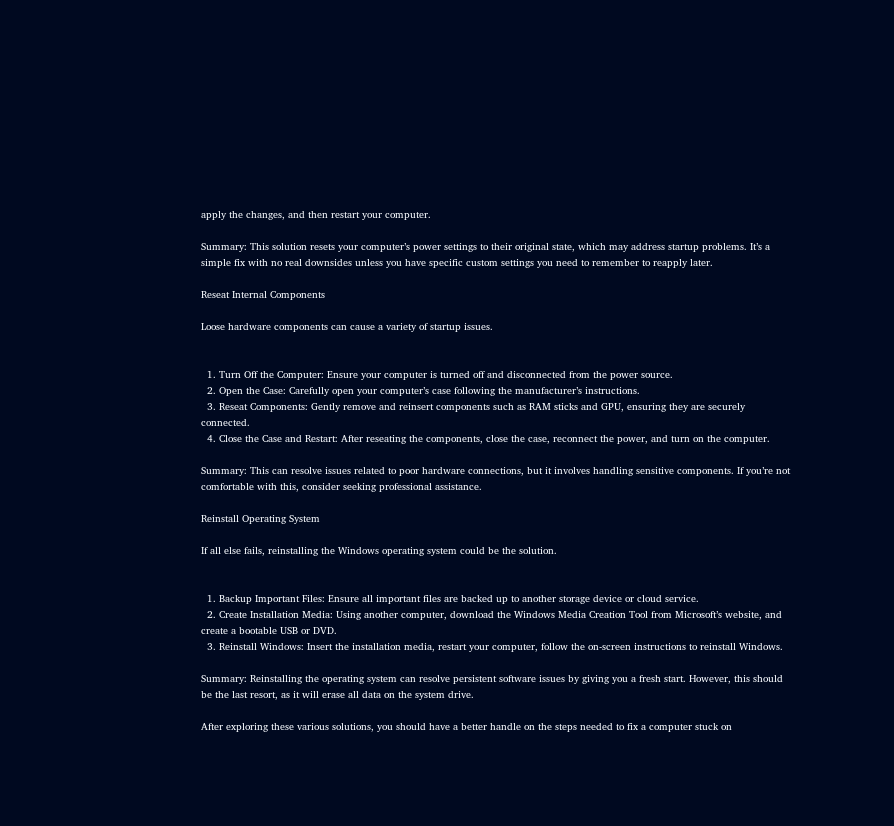apply the changes, and then restart your computer.

Summary: This solution resets your computer’s power settings to their original state, which may address startup problems. It’s a simple fix with no real downsides unless you have specific custom settings you need to remember to reapply later.

Reseat Internal Components

Loose hardware components can cause a variety of startup issues.


  1. Turn Off the Computer: Ensure your computer is turned off and disconnected from the power source.
  2. Open the Case: Carefully open your computer’s case following the manufacturer’s instructions.
  3. Reseat Components: Gently remove and reinsert components such as RAM sticks and GPU, ensuring they are securely connected.
  4. Close the Case and Restart: After reseating the components, close the case, reconnect the power, and turn on the computer.

Summary: This can resolve issues related to poor hardware connections, but it involves handling sensitive components. If you’re not comfortable with this, consider seeking professional assistance.

Reinstall Operating System

If all else fails, reinstalling the Windows operating system could be the solution.


  1. Backup Important Files: Ensure all important files are backed up to another storage device or cloud service.
  2. Create Installation Media: Using another computer, download the Windows Media Creation Tool from Microsoft’s website, and create a bootable USB or DVD.
  3. Reinstall Windows: Insert the installation media, restart your computer, follow the on-screen instructions to reinstall Windows.

Summary: Reinstalling the operating system can resolve persistent software issues by giving you a fresh start. However, this should be the last resort, as it will erase all data on the system drive.

After exploring these various solutions, you should have a better handle on the steps needed to fix a computer stuck on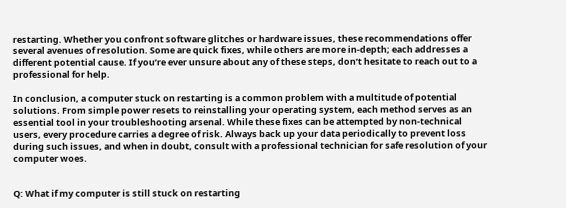restarting. Whether you confront software glitches or hardware issues, these recommendations offer several avenues of resolution. Some are quick fixes, while others are more in-depth; each addresses a different potential cause. If you’re ever unsure about any of these steps, don’t hesitate to reach out to a professional for help.

In conclusion, a computer stuck on restarting is a common problem with a multitude of potential solutions. From simple power resets to reinstalling your operating system, each method serves as an essential tool in your troubleshooting arsenal. While these fixes can be attempted by non-technical users, every procedure carries a degree of risk. Always back up your data periodically to prevent loss during such issues, and when in doubt, consult with a professional technician for safe resolution of your computer woes.


Q: What if my computer is still stuck on restarting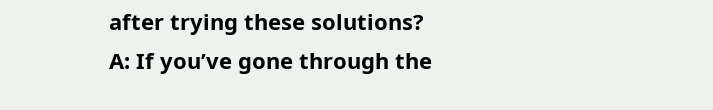after trying these solutions?
A: If you’ve gone through the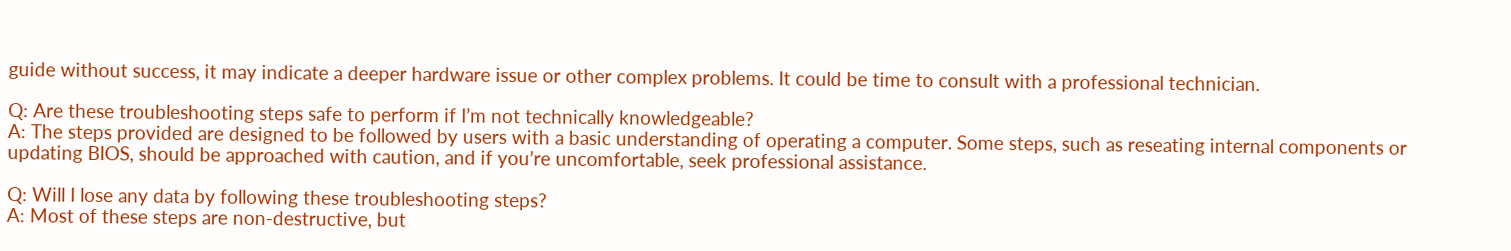guide without success, it may indicate a deeper hardware issue or other complex problems. It could be time to consult with a professional technician.

Q: Are these troubleshooting steps safe to perform if I’m not technically knowledgeable?
A: The steps provided are designed to be followed by users with a basic understanding of operating a computer. Some steps, such as reseating internal components or updating BIOS, should be approached with caution, and if you’re uncomfortable, seek professional assistance.

Q: Will I lose any data by following these troubleshooting steps?
A: Most of these steps are non-destructive, but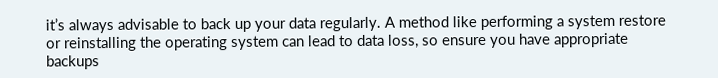it’s always advisable to back up your data regularly. A method like performing a system restore or reinstalling the operating system can lead to data loss, so ensure you have appropriate backups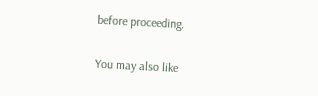before proceeding.

You may also like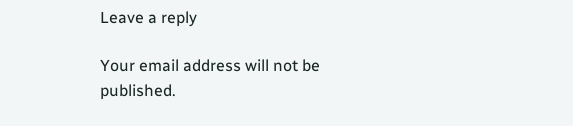Leave a reply

Your email address will not be published.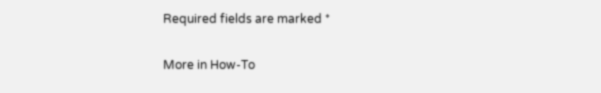Required fields are marked *

More in How-To